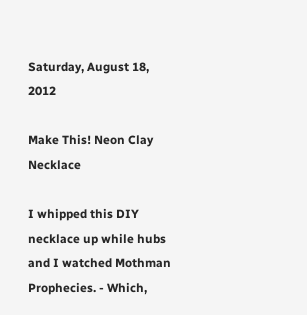Saturday, August 18, 2012

Make This! Neon Clay Necklace

I whipped this DIY necklace up while hubs and I watched Mothman Prophecies. - Which,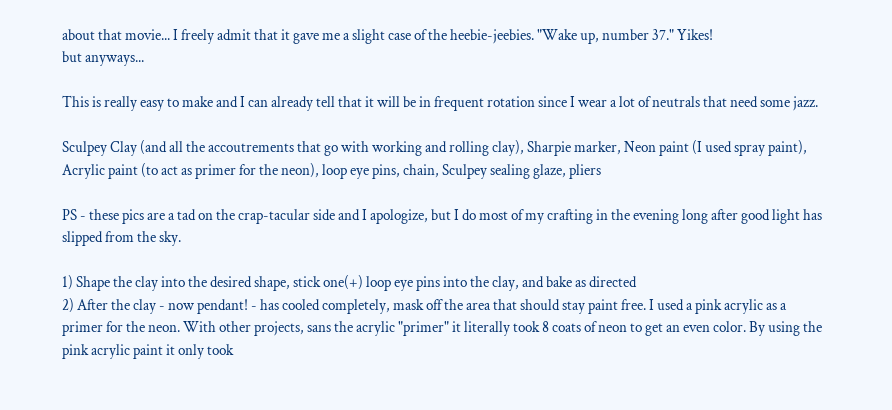about that movie... I freely admit that it gave me a slight case of the heebie-jeebies. "Wake up, number 37." Yikes!
but anyways...

This is really easy to make and I can already tell that it will be in frequent rotation since I wear a lot of neutrals that need some jazz.

Sculpey Clay (and all the accoutrements that go with working and rolling clay), Sharpie marker, Neon paint (I used spray paint), Acrylic paint (to act as primer for the neon), loop eye pins, chain, Sculpey sealing glaze, pliers

PS - these pics are a tad on the crap-tacular side and I apologize, but I do most of my crafting in the evening long after good light has slipped from the sky.

1) Shape the clay into the desired shape, stick one(+) loop eye pins into the clay, and bake as directed
2) After the clay - now pendant! - has cooled completely, mask off the area that should stay paint free. I used a pink acrylic as a primer for the neon. With other projects, sans the acrylic "primer" it literally took 8 coats of neon to get an even color. By using the pink acrylic paint it only took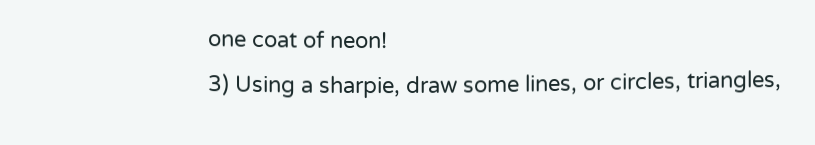one coat of neon!
3) Using a sharpie, draw some lines, or circles, triangles,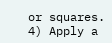or squares.
4) Apply a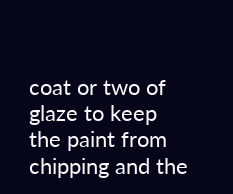coat or two of glaze to keep the paint from chipping and the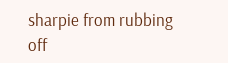sharpie from rubbing off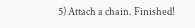5) Attach a chain. Finished!